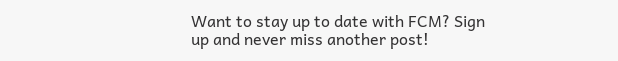Want to stay up to date with FCM? Sign up and never miss another post!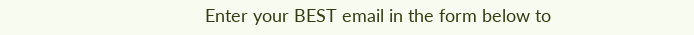Enter your BEST email in the form below to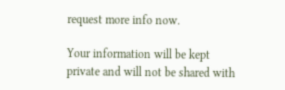request more info now.

Your information will be kept private and will not be shared with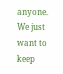anyone. We just want to keep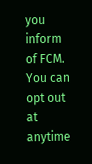you inform of FCM. You can opt out at anytime